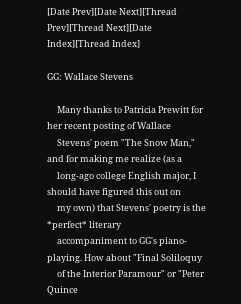[Date Prev][Date Next][Thread Prev][Thread Next][Date Index][Thread Index]

GG: Wallace Stevens

     Many thanks to Patricia Prewitt for her recent posting of Wallace
     Stevens' poem "The Snow Man," and for making me realize (as a
     long-ago college English major, I should have figured this out on
     my own) that Stevens' poetry is the *perfect* literary
     accompaniment to GG's piano-playing. How about "Final Soliloquy
     of the Interior Paramour" or "Peter Quince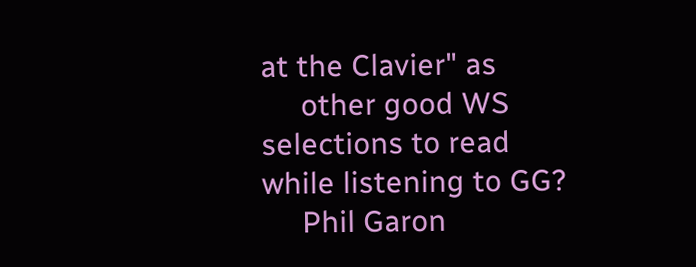at the Clavier" as
     other good WS selections to read while listening to GG?
     Phil Garon